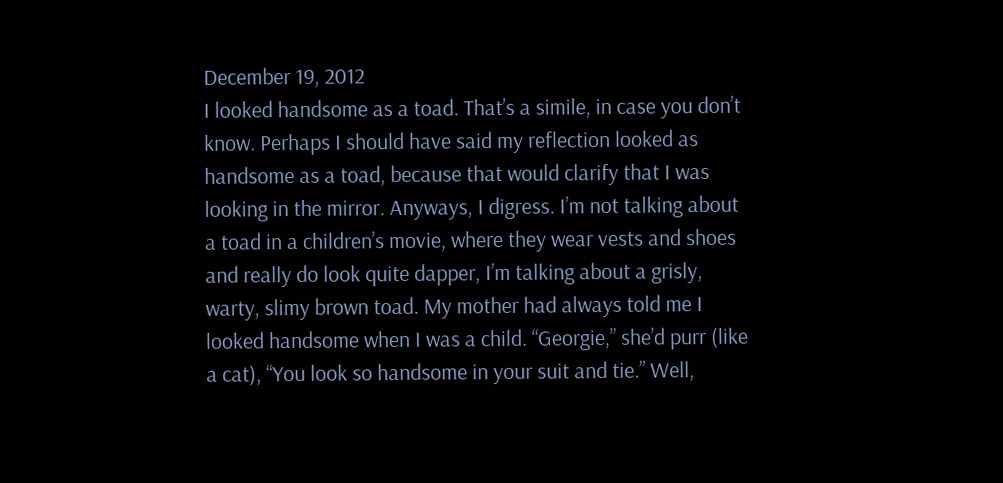December 19, 2012
I looked handsome as a toad. That’s a simile, in case you don’t know. Perhaps I should have said my reflection looked as handsome as a toad, because that would clarify that I was looking in the mirror. Anyways, I digress. I’m not talking about a toad in a children’s movie, where they wear vests and shoes and really do look quite dapper, I’m talking about a grisly, warty, slimy brown toad. My mother had always told me I looked handsome when I was a child. “Georgie,” she’d purr (like a cat), “You look so handsome in your suit and tie.” Well,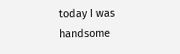today I was handsome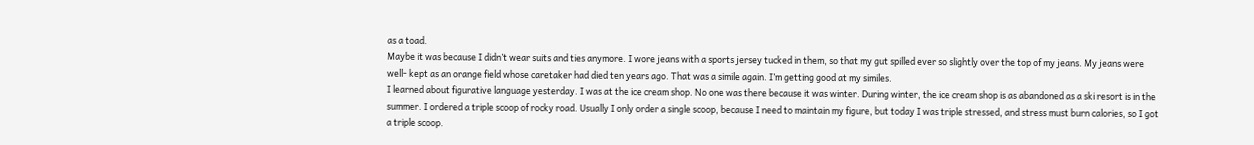as a toad.
Maybe it was because I didn’t wear suits and ties anymore. I wore jeans with a sports jersey tucked in them, so that my gut spilled ever so slightly over the top of my jeans. My jeans were well- kept as an orange field whose caretaker had died ten years ago. That was a simile again. I’m getting good at my similes.
I learned about figurative language yesterday. I was at the ice cream shop. No one was there because it was winter. During winter, the ice cream shop is as abandoned as a ski resort is in the summer. I ordered a triple scoop of rocky road. Usually I only order a single scoop, because I need to maintain my figure, but today I was triple stressed, and stress must burn calories, so I got a triple scoop.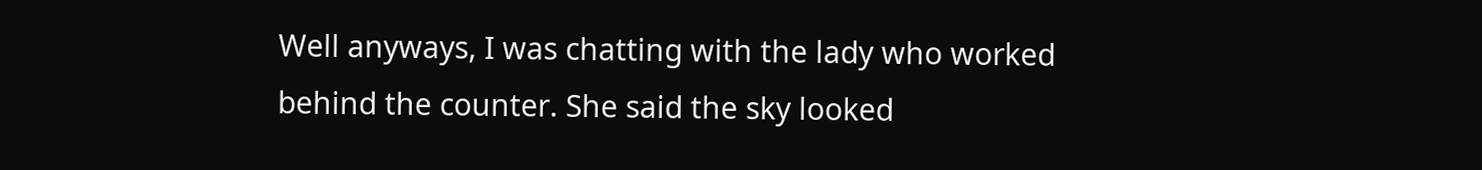Well anyways, I was chatting with the lady who worked behind the counter. She said the sky looked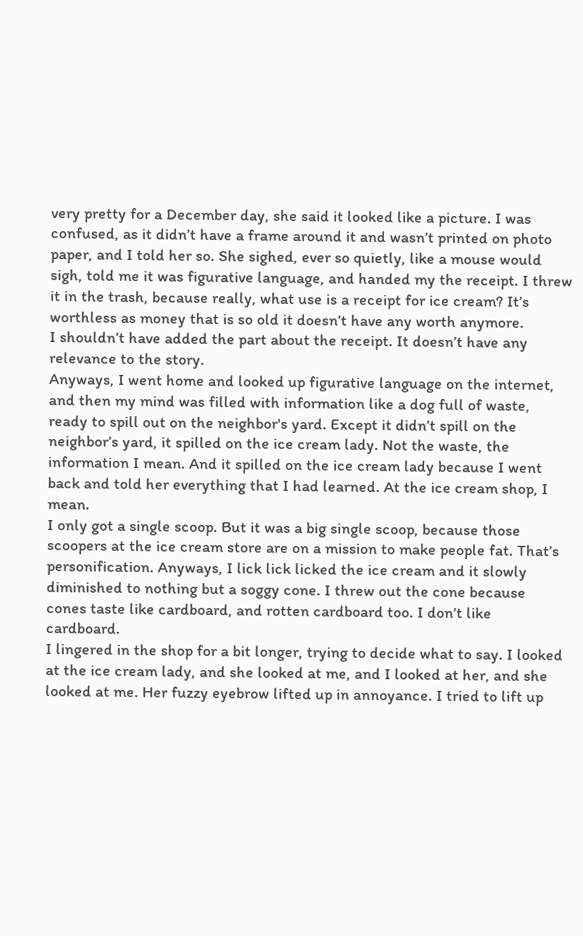very pretty for a December day, she said it looked like a picture. I was confused, as it didn’t have a frame around it and wasn’t printed on photo paper, and I told her so. She sighed, ever so quietly, like a mouse would sigh, told me it was figurative language, and handed my the receipt. I threw it in the trash, because really, what use is a receipt for ice cream? It’s worthless as money that is so old it doesn’t have any worth anymore.
I shouldn’t have added the part about the receipt. It doesn’t have any relevance to the story.
Anyways, I went home and looked up figurative language on the internet, and then my mind was filled with information like a dog full of waste, ready to spill out on the neighbor's yard. Except it didn’t spill on the neighbor’s yard, it spilled on the ice cream lady. Not the waste, the information I mean. And it spilled on the ice cream lady because I went back and told her everything that I had learned. At the ice cream shop, I mean.
I only got a single scoop. But it was a big single scoop, because those scoopers at the ice cream store are on a mission to make people fat. That’s personification. Anyways, I lick lick licked the ice cream and it slowly diminished to nothing but a soggy cone. I threw out the cone because cones taste like cardboard, and rotten cardboard too. I don’t like cardboard.
I lingered in the shop for a bit longer, trying to decide what to say. I looked at the ice cream lady, and she looked at me, and I looked at her, and she looked at me. Her fuzzy eyebrow lifted up in annoyance. I tried to lift up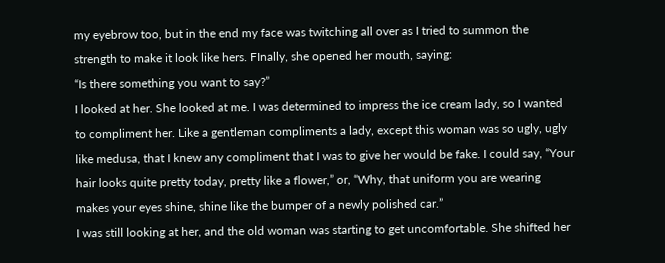my eyebrow too, but in the end my face was twitching all over as I tried to summon the strength to make it look like hers. FInally, she opened her mouth, saying:
“Is there something you want to say?”
I looked at her. She looked at me. I was determined to impress the ice cream lady, so I wanted to compliment her. Like a gentleman compliments a lady, except this woman was so ugly, ugly like medusa, that I knew any compliment that I was to give her would be fake. I could say, “Your hair looks quite pretty today, pretty like a flower,” or, “Why, that uniform you are wearing makes your eyes shine, shine like the bumper of a newly polished car.”
I was still looking at her, and the old woman was starting to get uncomfortable. She shifted her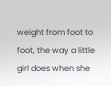weight from foot to foot, the way a little girl does when she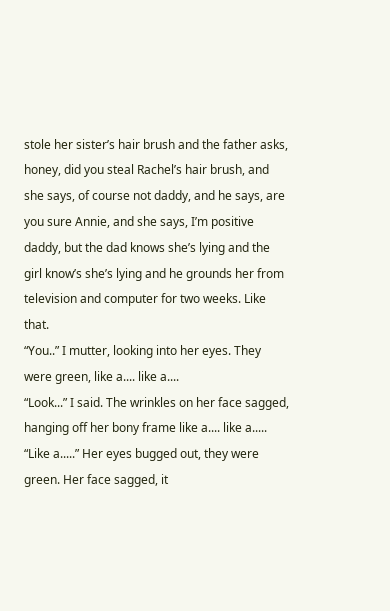stole her sister’s hair brush and the father asks, honey, did you steal Rachel’s hair brush, and she says, of course not daddy, and he says, are you sure Annie, and she says, I’m positive daddy, but the dad knows she’s lying and the girl know’s she’s lying and he grounds her from television and computer for two weeks. Like that.
“You..” I mutter, looking into her eyes. They were green, like a.... like a....
“Look...” I said. The wrinkles on her face sagged, hanging off her bony frame like a.... like a.....
“Like a.....” Her eyes bugged out, they were green. Her face sagged, it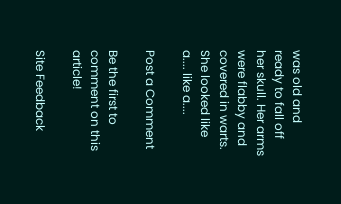was old and ready to fall off her skull. Her arms were flabby and covered in warts. She looked like a.... like a....

Post a Comment

Be the first to comment on this article!

Site Feedback